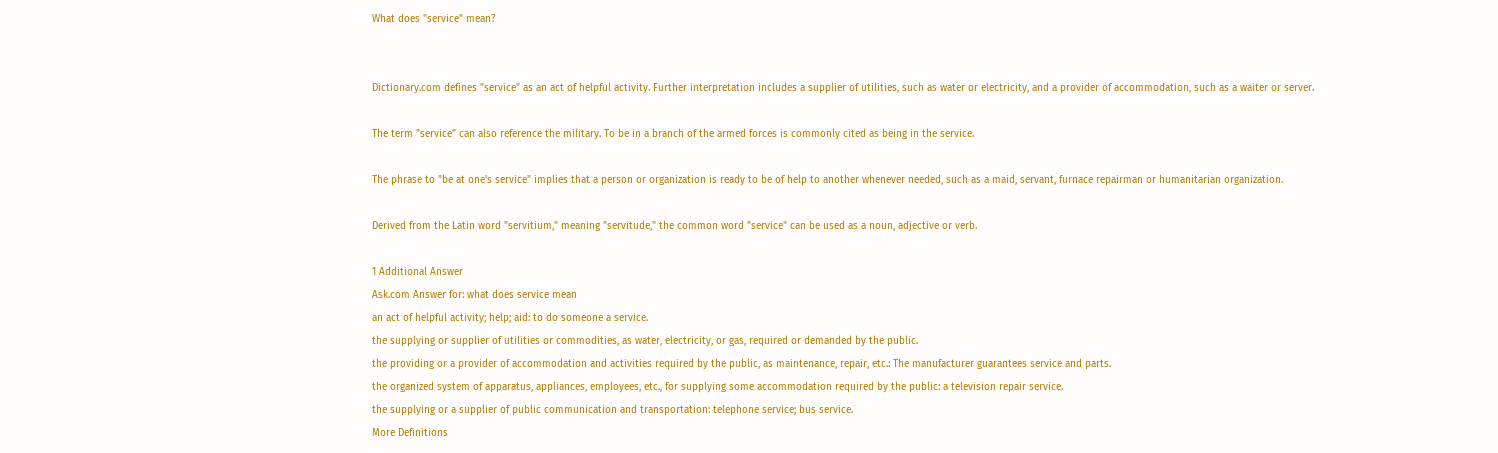What does "service" mean?


Dictionary.com defines "service" as an act of helpful activity. Further interpretation includes a supplier of utilities, such as water or electricity, and a provider of accommodation, such as a waiter or server.

The term "service" can also reference the military. To be in a branch of the armed forces is commonly cited as being in the service.

The phrase to "be at one's service" implies that a person or organization is ready to be of help to another whenever needed, such as a maid, servant, furnace repairman or humanitarian organization.

Derived from the Latin word "servitium," meaning "servitude," the common word "service" can be used as a noun, adjective or verb.

1 Additional Answer
Ask.com Answer for: what does service mean
an act of helpful activity; help; aid: to do someone a service.
the supplying or supplier of utilities or commodities, as water, electricity, or gas, required or demanded by the public.
the providing or a provider of accommodation and activities required by the public, as maintenance, repair, etc.: The manufacturer guarantees service and parts.
the organized system of apparatus, appliances, employees, etc., for supplying some accommodation required by the public: a television repair service.
the supplying or a supplier of public communication and transportation: telephone service; bus service.
More Definitions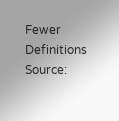Fewer Definitions
Source: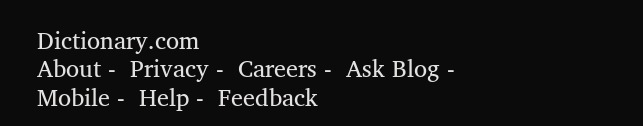Dictionary.com
About -  Privacy -  Careers -  Ask Blog -  Mobile -  Help -  Feedback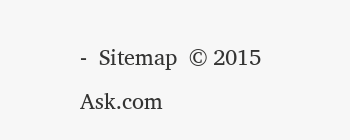-  Sitemap  © 2015 Ask.com